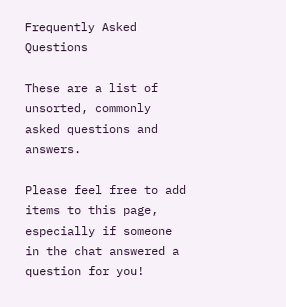Frequently Asked Questions

These are a list of unsorted, commonly asked questions and answers.

Please feel free to add items to this page, especially if someone in the chat answered a question for you!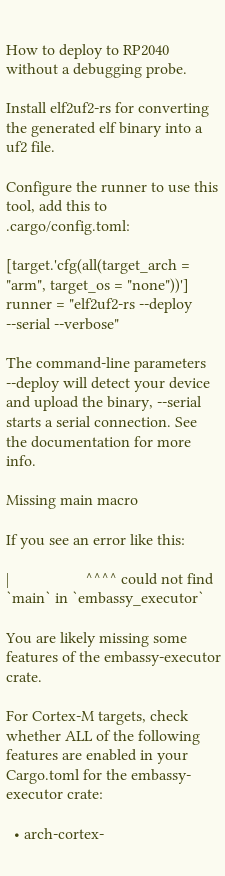How to deploy to RP2040 without a debugging probe.

Install elf2uf2-rs for converting the generated elf binary into a uf2 file.

Configure the runner to use this tool, add this to .cargo/config.toml:

[target.'cfg(all(target_arch = "arm", target_os = "none"))']
runner = "elf2uf2-rs --deploy --serial --verbose"

The command-line parameters --deploy will detect your device and upload the binary, --serial starts a serial connection. See the documentation for more info.

Missing main macro

If you see an error like this:

|                   ^^^^ could not find `main` in `embassy_executor`

You are likely missing some features of the embassy-executor crate.

For Cortex-M targets, check whether ALL of the following features are enabled in your Cargo.toml for the embassy-executor crate:

  • arch-cortex-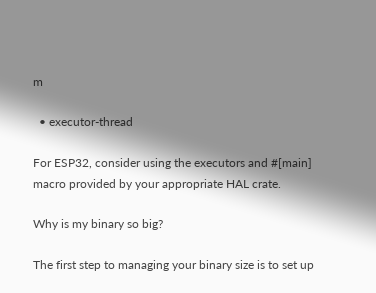m

  • executor-thread

For ESP32, consider using the executors and #[main] macro provided by your appropriate HAL crate.

Why is my binary so big?

The first step to managing your binary size is to set up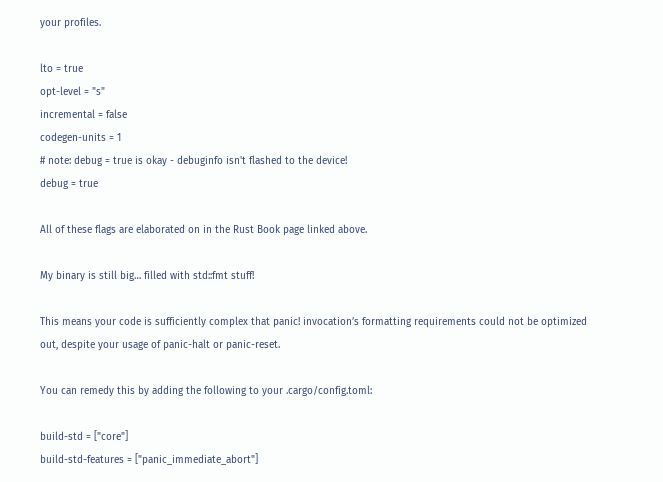your profiles.

lto = true
opt-level = "s"
incremental = false
codegen-units = 1
# note: debug = true is okay - debuginfo isn't flashed to the device!
debug = true

All of these flags are elaborated on in the Rust Book page linked above.

My binary is still big… filled with std::fmt stuff!

This means your code is sufficiently complex that panic! invocation’s formatting requirements could not be optimized out, despite your usage of panic-halt or panic-reset.

You can remedy this by adding the following to your .cargo/config.toml:

build-std = ["core"]
build-std-features = ["panic_immediate_abort"]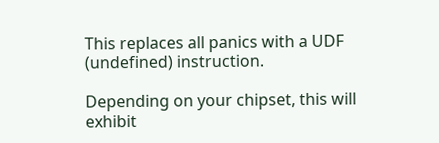This replaces all panics with a UDF (undefined) instruction.

Depending on your chipset, this will exhibit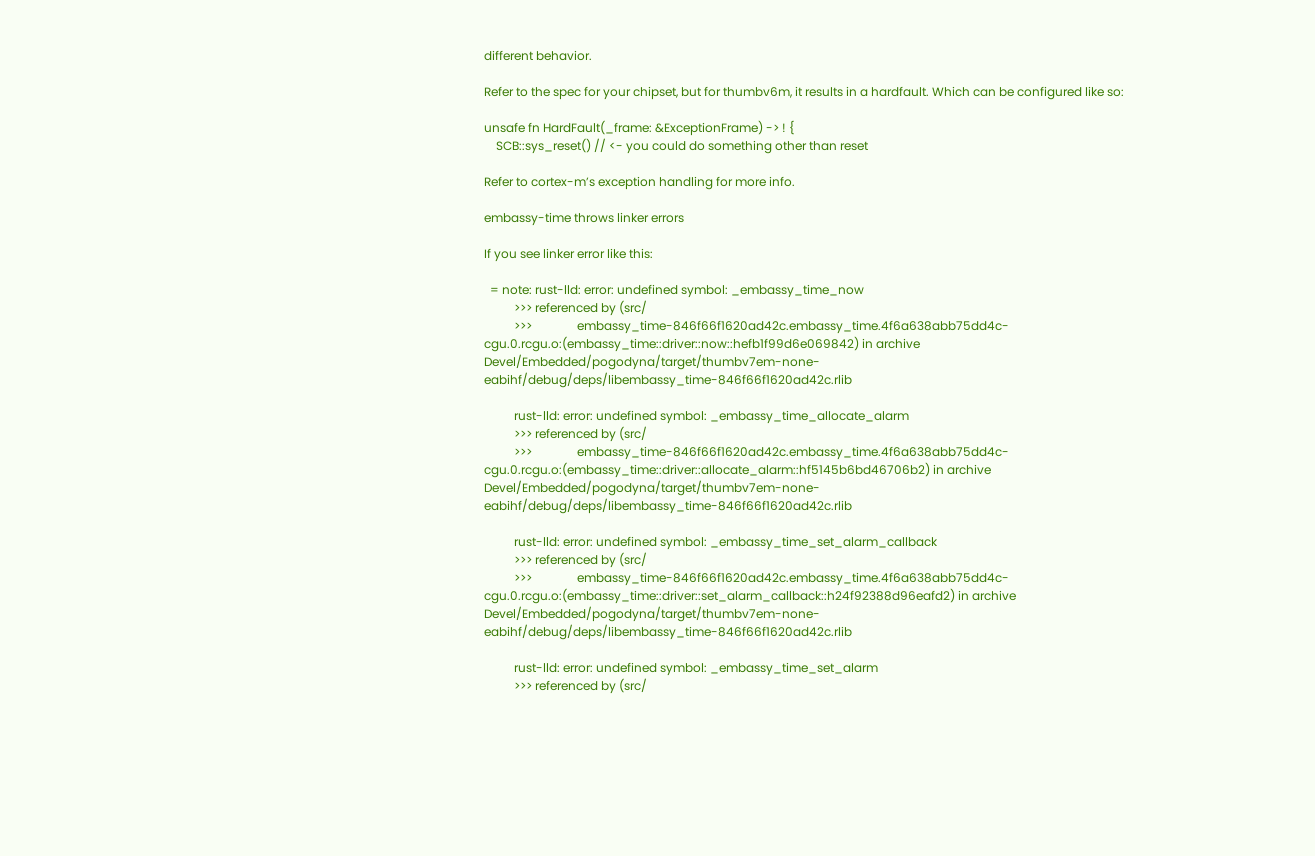different behavior.

Refer to the spec for your chipset, but for thumbv6m, it results in a hardfault. Which can be configured like so:

unsafe fn HardFault(_frame: &ExceptionFrame) -> ! {
    SCB::sys_reset() // <- you could do something other than reset

Refer to cortex-m’s exception handling for more info.

embassy-time throws linker errors

If you see linker error like this:

  = note: rust-lld: error: undefined symbol: _embassy_time_now
          >>> referenced by (src/
          >>>               embassy_time-846f66f1620ad42c.embassy_time.4f6a638abb75dd4c-cgu.0.rcgu.o:(embassy_time::driver::now::hefb1f99d6e069842) in archive Devel/Embedded/pogodyna/target/thumbv7em-none-eabihf/debug/deps/libembassy_time-846f66f1620ad42c.rlib

          rust-lld: error: undefined symbol: _embassy_time_allocate_alarm
          >>> referenced by (src/
          >>>               embassy_time-846f66f1620ad42c.embassy_time.4f6a638abb75dd4c-cgu.0.rcgu.o:(embassy_time::driver::allocate_alarm::hf5145b6bd46706b2) in archive Devel/Embedded/pogodyna/target/thumbv7em-none-eabihf/debug/deps/libembassy_time-846f66f1620ad42c.rlib

          rust-lld: error: undefined symbol: _embassy_time_set_alarm_callback
          >>> referenced by (src/
          >>>               embassy_time-846f66f1620ad42c.embassy_time.4f6a638abb75dd4c-cgu.0.rcgu.o:(embassy_time::driver::set_alarm_callback::h24f92388d96eafd2) in archive Devel/Embedded/pogodyna/target/thumbv7em-none-eabihf/debug/deps/libembassy_time-846f66f1620ad42c.rlib

          rust-lld: error: undefined symbol: _embassy_time_set_alarm
          >>> referenced by (src/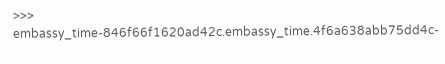>>>               embassy_time-846f66f1620ad42c.embassy_time.4f6a638abb75dd4c-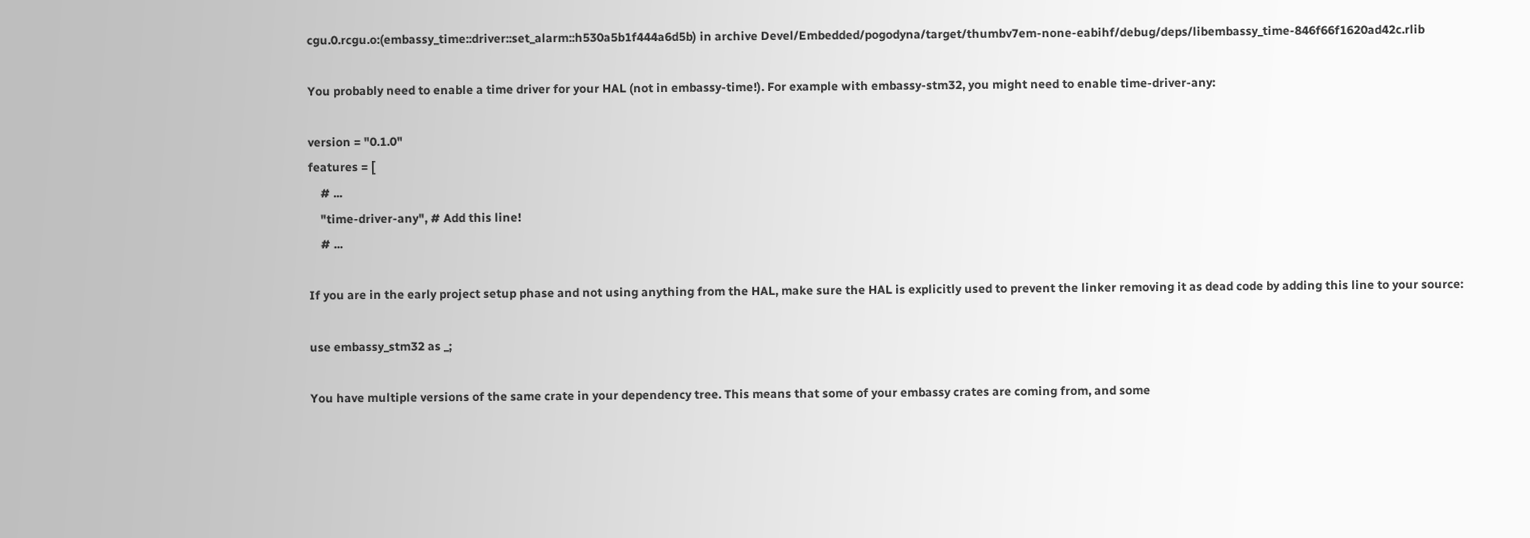cgu.0.rcgu.o:(embassy_time::driver::set_alarm::h530a5b1f444a6d5b) in archive Devel/Embedded/pogodyna/target/thumbv7em-none-eabihf/debug/deps/libembassy_time-846f66f1620ad42c.rlib

You probably need to enable a time driver for your HAL (not in embassy-time!). For example with embassy-stm32, you might need to enable time-driver-any:

version = "0.1.0"
features = [
    # ...
    "time-driver-any", # Add this line!
    # ...

If you are in the early project setup phase and not using anything from the HAL, make sure the HAL is explicitly used to prevent the linker removing it as dead code by adding this line to your source:

use embassy_stm32 as _;

You have multiple versions of the same crate in your dependency tree. This means that some of your embassy crates are coming from, and some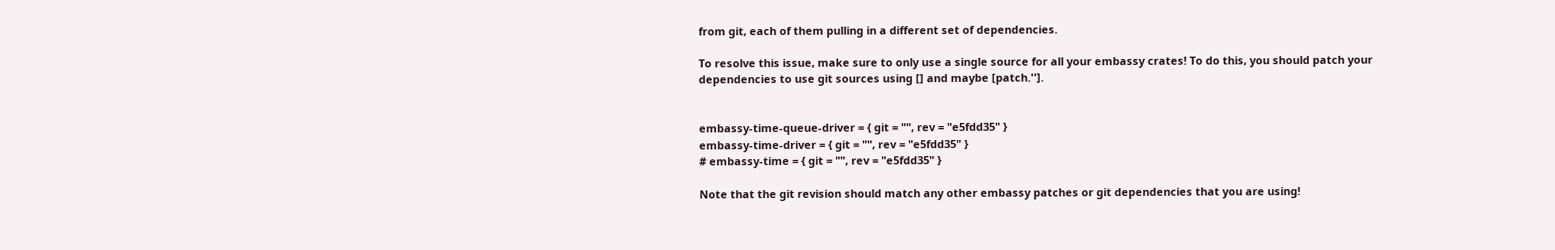from git, each of them pulling in a different set of dependencies.

To resolve this issue, make sure to only use a single source for all your embassy crates! To do this, you should patch your dependencies to use git sources using [] and maybe [patch.''].


embassy-time-queue-driver = { git = "", rev = "e5fdd35" }
embassy-time-driver = { git = "", rev = "e5fdd35" }
# embassy-time = { git = "", rev = "e5fdd35" }

Note that the git revision should match any other embassy patches or git dependencies that you are using!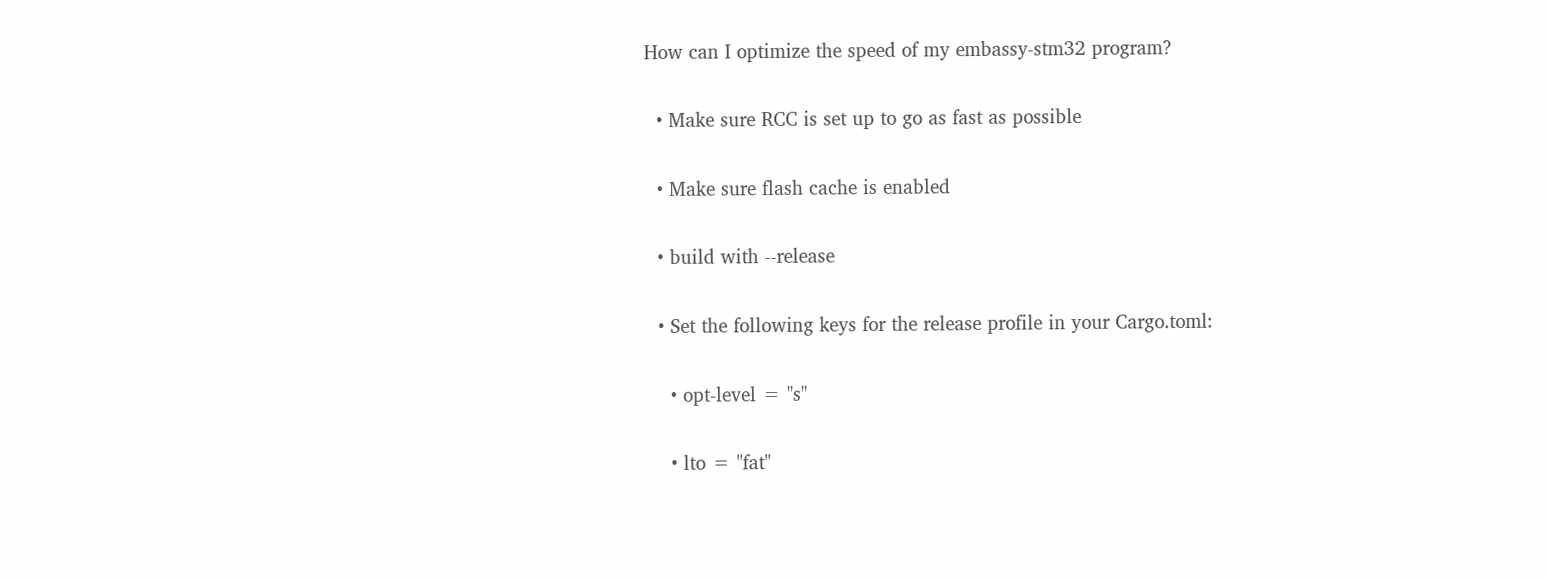How can I optimize the speed of my embassy-stm32 program?

  • Make sure RCC is set up to go as fast as possible

  • Make sure flash cache is enabled

  • build with --release

  • Set the following keys for the release profile in your Cargo.toml:

    • opt-level = "s"

    • lto = "fat"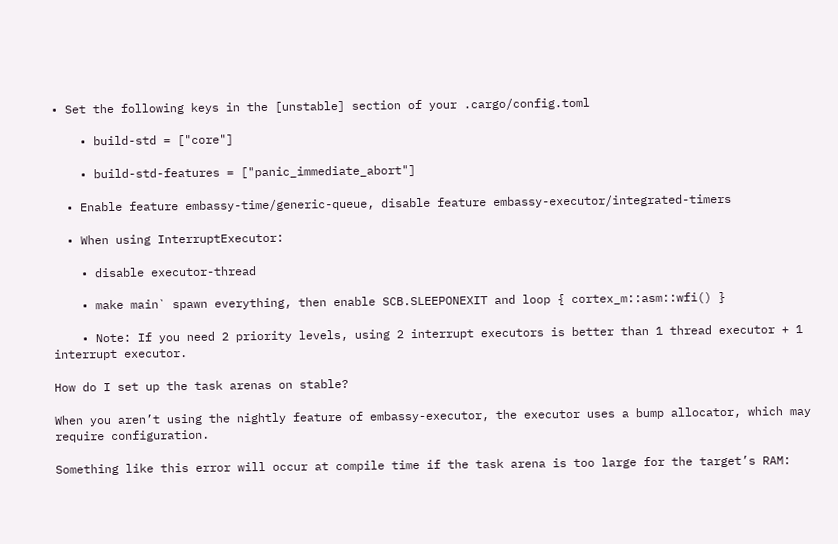• Set the following keys in the [unstable] section of your .cargo/config.toml

    • build-std = ["core"]

    • build-std-features = ["panic_immediate_abort"]

  • Enable feature embassy-time/generic-queue, disable feature embassy-executor/integrated-timers

  • When using InterruptExecutor:

    • disable executor-thread

    • make main` spawn everything, then enable SCB.SLEEPONEXIT and loop { cortex_m::asm::wfi() }

    • Note: If you need 2 priority levels, using 2 interrupt executors is better than 1 thread executor + 1 interrupt executor.

How do I set up the task arenas on stable?

When you aren’t using the nightly feature of embassy-executor, the executor uses a bump allocator, which may require configuration.

Something like this error will occur at compile time if the task arena is too large for the target’s RAM: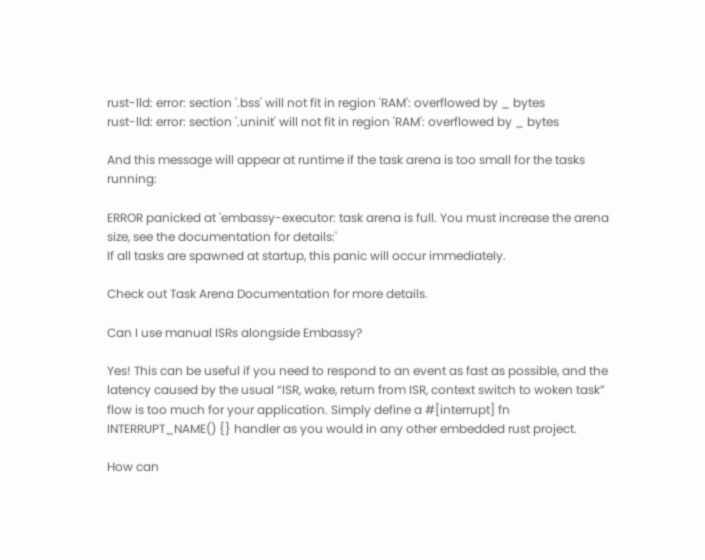rust-lld: error: section '.bss' will not fit in region 'RAM': overflowed by _ bytes
rust-lld: error: section '.uninit' will not fit in region 'RAM': overflowed by _ bytes

And this message will appear at runtime if the task arena is too small for the tasks running:

ERROR panicked at 'embassy-executor: task arena is full. You must increase the arena size, see the documentation for details:'
If all tasks are spawned at startup, this panic will occur immediately.

Check out Task Arena Documentation for more details.

Can I use manual ISRs alongside Embassy?

Yes! This can be useful if you need to respond to an event as fast as possible, and the latency caused by the usual “ISR, wake, return from ISR, context switch to woken task” flow is too much for your application. Simply define a #[interrupt] fn INTERRUPT_NAME() {} handler as you would in any other embedded rust project.

How can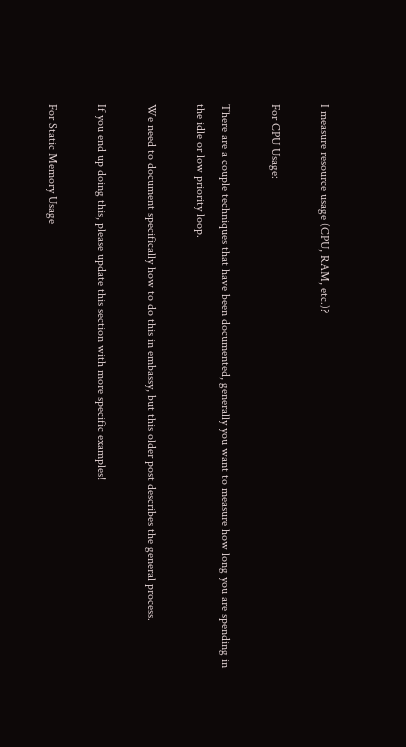I measure resource usage (CPU, RAM, etc.)?

For CPU Usage:

There are a couple techniques that have been documented, generally you want to measure how long you are spending in the idle or low priority loop.

We need to document specifically how to do this in embassy, but this older post describes the general process.

If you end up doing this, please update this section with more specific examples!

For Static Memory Usage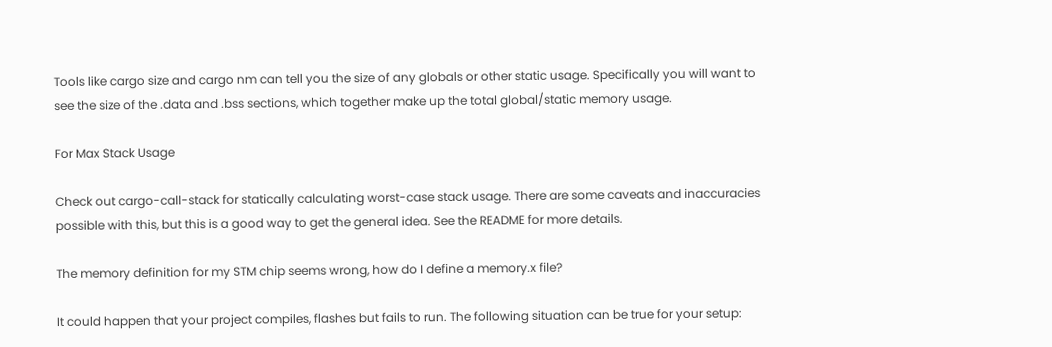Tools like cargo size and cargo nm can tell you the size of any globals or other static usage. Specifically you will want to see the size of the .data and .bss sections, which together make up the total global/static memory usage.

For Max Stack Usage

Check out cargo-call-stack for statically calculating worst-case stack usage. There are some caveats and inaccuracies possible with this, but this is a good way to get the general idea. See the README for more details.

The memory definition for my STM chip seems wrong, how do I define a memory.x file?

It could happen that your project compiles, flashes but fails to run. The following situation can be true for your setup: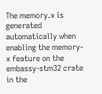The memory.x is generated automatically when enabling the memory-x feature on the embassy-stm32 crate in the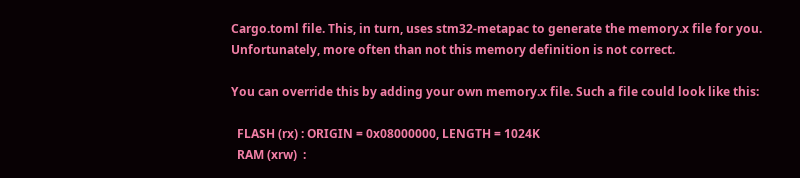Cargo.toml file. This, in turn, uses stm32-metapac to generate the memory.x file for you. Unfortunately, more often than not this memory definition is not correct.

You can override this by adding your own memory.x file. Such a file could look like this:

  FLASH (rx) : ORIGIN = 0x08000000, LENGTH = 1024K
  RAM (xrw)  :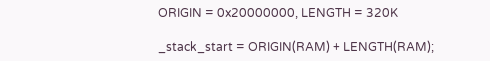ORIGIN = 0x20000000, LENGTH = 320K

_stack_start = ORIGIN(RAM) + LENGTH(RAM);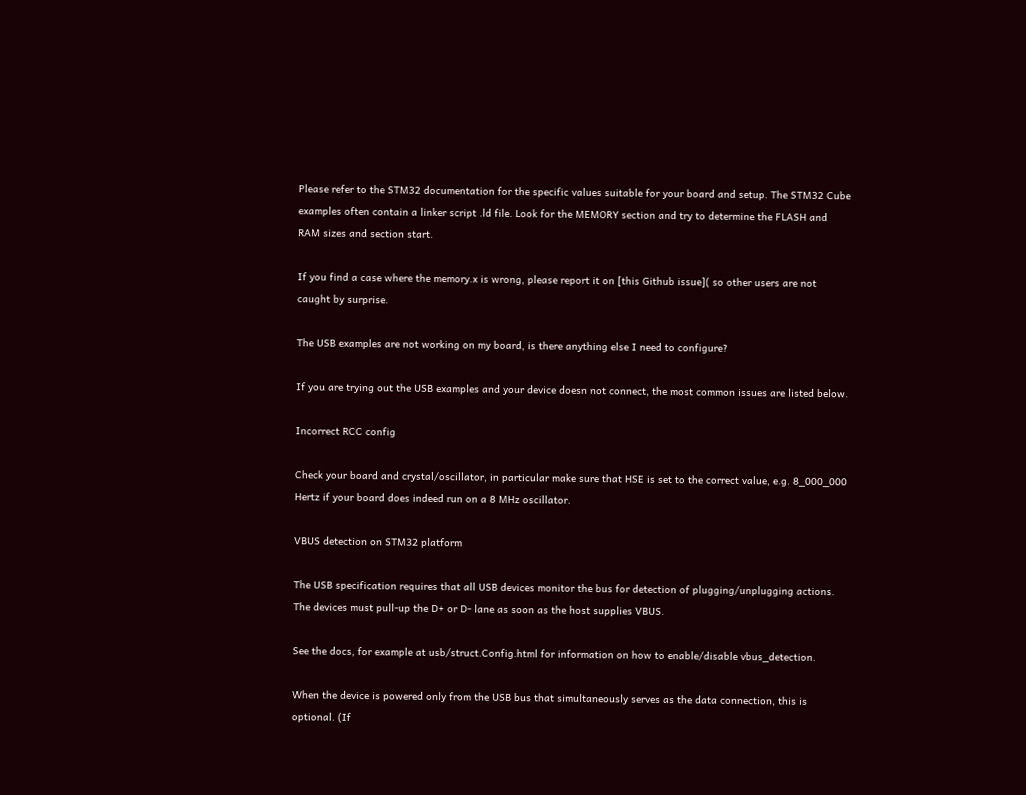Please refer to the STM32 documentation for the specific values suitable for your board and setup. The STM32 Cube examples often contain a linker script .ld file. Look for the MEMORY section and try to determine the FLASH and RAM sizes and section start.

If you find a case where the memory.x is wrong, please report it on [this Github issue]( so other users are not caught by surprise.

The USB examples are not working on my board, is there anything else I need to configure?

If you are trying out the USB examples and your device doesn not connect, the most common issues are listed below.

Incorrect RCC config

Check your board and crystal/oscillator, in particular make sure that HSE is set to the correct value, e.g. 8_000_000 Hertz if your board does indeed run on a 8 MHz oscillator.

VBUS detection on STM32 platform

The USB specification requires that all USB devices monitor the bus for detection of plugging/unplugging actions. The devices must pull-up the D+ or D- lane as soon as the host supplies VBUS.

See the docs, for example at usb/struct.Config.html for information on how to enable/disable vbus_detection.

When the device is powered only from the USB bus that simultaneously serves as the data connection, this is optional. (If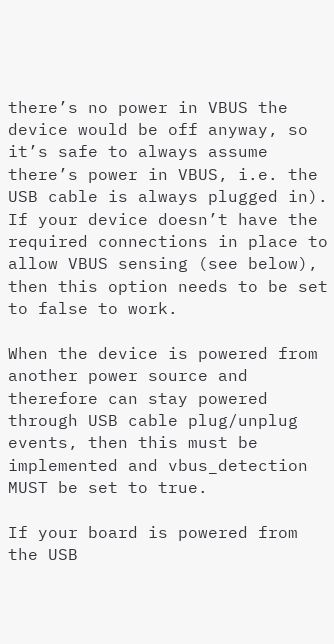there’s no power in VBUS the device would be off anyway, so it’s safe to always assume there’s power in VBUS, i.e. the USB cable is always plugged in). If your device doesn’t have the required connections in place to allow VBUS sensing (see below), then this option needs to be set to false to work.

When the device is powered from another power source and therefore can stay powered through USB cable plug/unplug events, then this must be implemented and vbus_detection MUST be set to true.

If your board is powered from the USB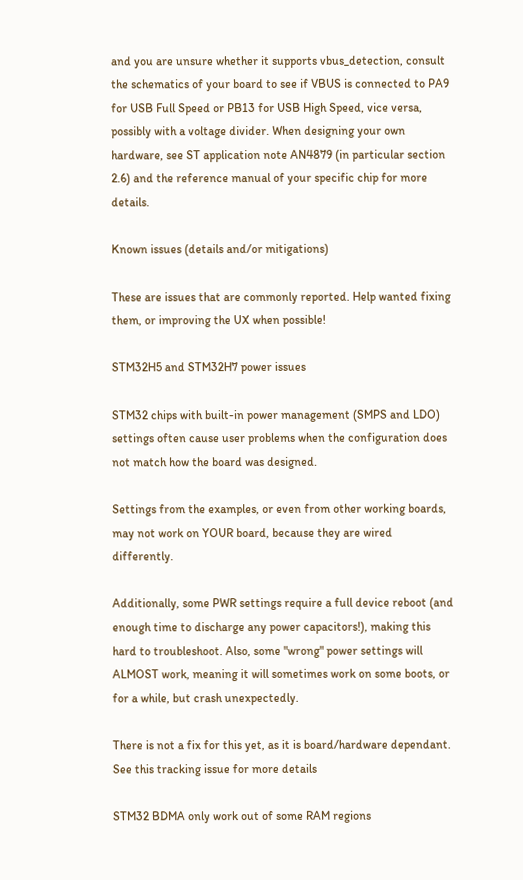and you are unsure whether it supports vbus_detection, consult the schematics of your board to see if VBUS is connected to PA9 for USB Full Speed or PB13 for USB High Speed, vice versa, possibly with a voltage divider. When designing your own hardware, see ST application note AN4879 (in particular section 2.6) and the reference manual of your specific chip for more details.

Known issues (details and/or mitigations)

These are issues that are commonly reported. Help wanted fixing them, or improving the UX when possible!

STM32H5 and STM32H7 power issues

STM32 chips with built-in power management (SMPS and LDO) settings often cause user problems when the configuration does not match how the board was designed.

Settings from the examples, or even from other working boards, may not work on YOUR board, because they are wired differently.

Additionally, some PWR settings require a full device reboot (and enough time to discharge any power capacitors!), making this hard to troubleshoot. Also, some "wrong" power settings will ALMOST work, meaning it will sometimes work on some boots, or for a while, but crash unexpectedly.

There is not a fix for this yet, as it is board/hardware dependant. See this tracking issue for more details

STM32 BDMA only work out of some RAM regions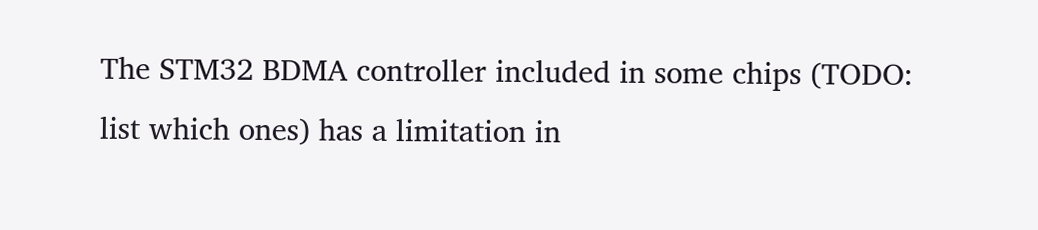The STM32 BDMA controller included in some chips (TODO: list which ones) has a limitation in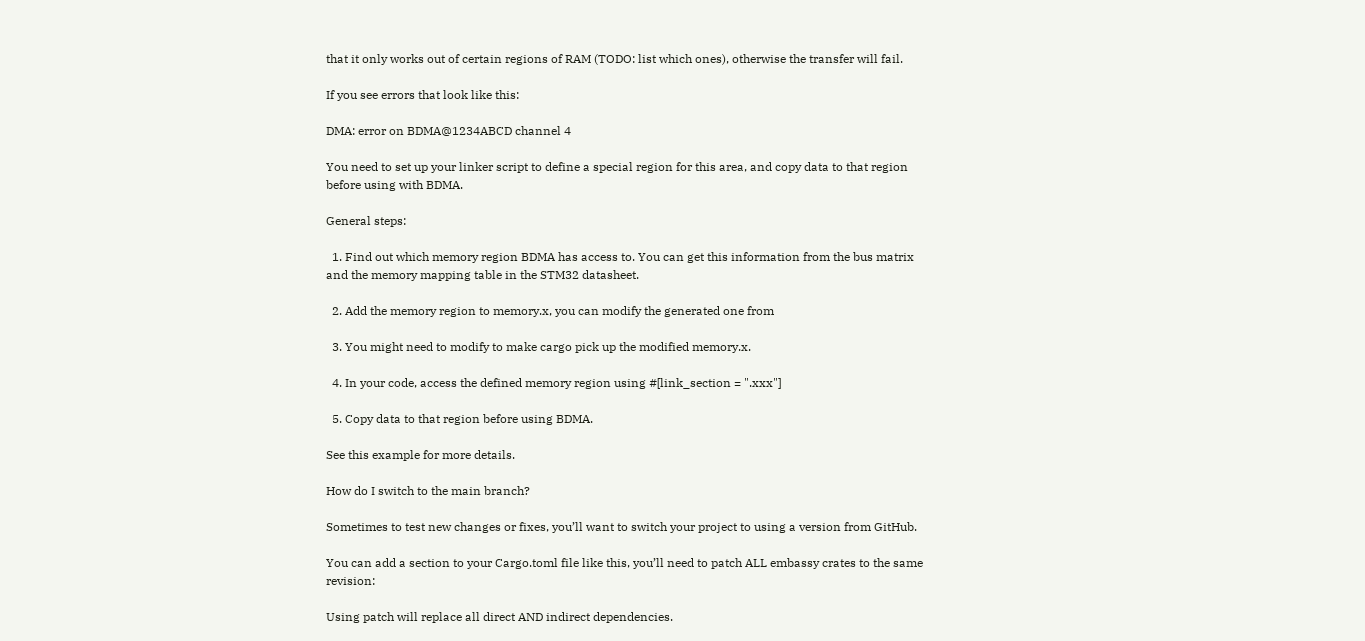that it only works out of certain regions of RAM (TODO: list which ones), otherwise the transfer will fail.

If you see errors that look like this:

DMA: error on BDMA@1234ABCD channel 4

You need to set up your linker script to define a special region for this area, and copy data to that region before using with BDMA.

General steps:

  1. Find out which memory region BDMA has access to. You can get this information from the bus matrix and the memory mapping table in the STM32 datasheet.

  2. Add the memory region to memory.x, you can modify the generated one from

  3. You might need to modify to make cargo pick up the modified memory.x.

  4. In your code, access the defined memory region using #[link_section = ".xxx"]

  5. Copy data to that region before using BDMA.

See this example for more details.

How do I switch to the main branch?

Sometimes to test new changes or fixes, you’ll want to switch your project to using a version from GitHub.

You can add a section to your Cargo.toml file like this, you’ll need to patch ALL embassy crates to the same revision:

Using patch will replace all direct AND indirect dependencies.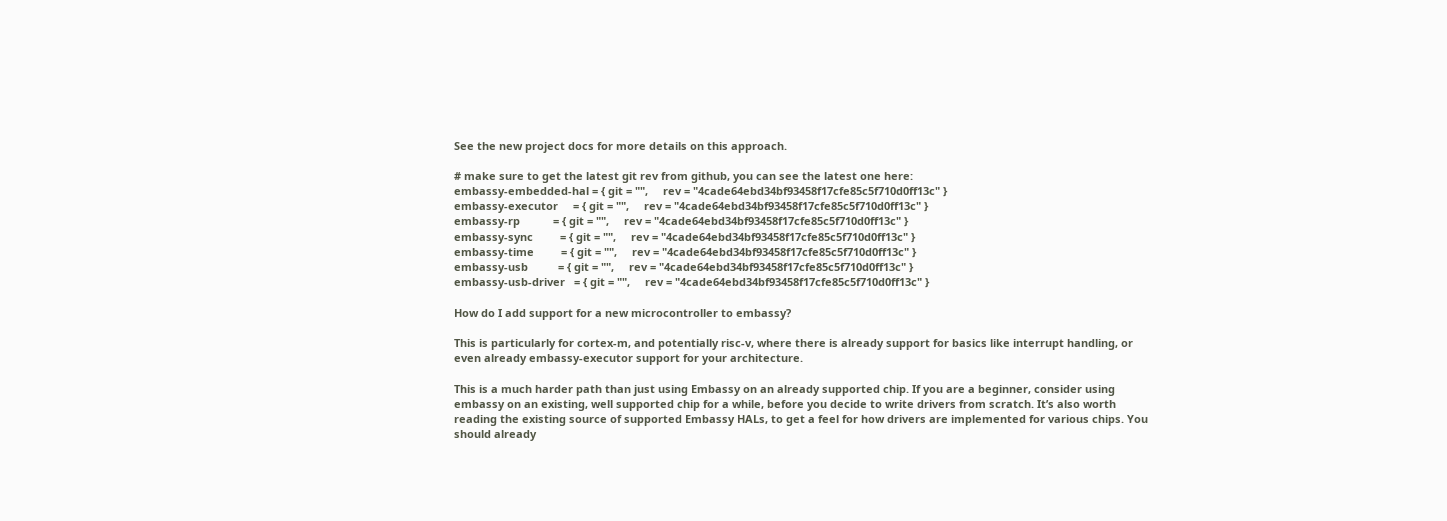See the new project docs for more details on this approach.

# make sure to get the latest git rev from github, you can see the latest one here:
embassy-embedded-hal = { git = "",     rev = "4cade64ebd34bf93458f17cfe85c5f710d0ff13c" }
embassy-executor     = { git = "",     rev = "4cade64ebd34bf93458f17cfe85c5f710d0ff13c" }
embassy-rp           = { git = "",     rev = "4cade64ebd34bf93458f17cfe85c5f710d0ff13c" }
embassy-sync         = { git = "",     rev = "4cade64ebd34bf93458f17cfe85c5f710d0ff13c" }
embassy-time         = { git = "",     rev = "4cade64ebd34bf93458f17cfe85c5f710d0ff13c" }
embassy-usb          = { git = "",     rev = "4cade64ebd34bf93458f17cfe85c5f710d0ff13c" }
embassy-usb-driver   = { git = "",     rev = "4cade64ebd34bf93458f17cfe85c5f710d0ff13c" }

How do I add support for a new microcontroller to embassy?

This is particularly for cortex-m, and potentially risc-v, where there is already support for basics like interrupt handling, or even already embassy-executor support for your architecture.

This is a much harder path than just using Embassy on an already supported chip. If you are a beginner, consider using embassy on an existing, well supported chip for a while, before you decide to write drivers from scratch. It’s also worth reading the existing source of supported Embassy HALs, to get a feel for how drivers are implemented for various chips. You should already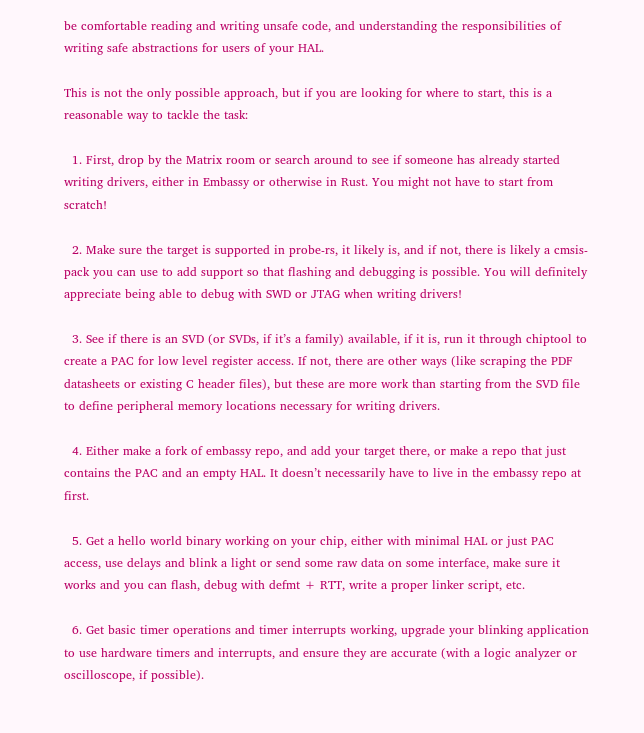be comfortable reading and writing unsafe code, and understanding the responsibilities of writing safe abstractions for users of your HAL.

This is not the only possible approach, but if you are looking for where to start, this is a reasonable way to tackle the task:

  1. First, drop by the Matrix room or search around to see if someone has already started writing drivers, either in Embassy or otherwise in Rust. You might not have to start from scratch!

  2. Make sure the target is supported in probe-rs, it likely is, and if not, there is likely a cmsis-pack you can use to add support so that flashing and debugging is possible. You will definitely appreciate being able to debug with SWD or JTAG when writing drivers!

  3. See if there is an SVD (or SVDs, if it’s a family) available, if it is, run it through chiptool to create a PAC for low level register access. If not, there are other ways (like scraping the PDF datasheets or existing C header files), but these are more work than starting from the SVD file to define peripheral memory locations necessary for writing drivers.

  4. Either make a fork of embassy repo, and add your target there, or make a repo that just contains the PAC and an empty HAL. It doesn’t necessarily have to live in the embassy repo at first.

  5. Get a hello world binary working on your chip, either with minimal HAL or just PAC access, use delays and blink a light or send some raw data on some interface, make sure it works and you can flash, debug with defmt + RTT, write a proper linker script, etc.

  6. Get basic timer operations and timer interrupts working, upgrade your blinking application to use hardware timers and interrupts, and ensure they are accurate (with a logic analyzer or oscilloscope, if possible).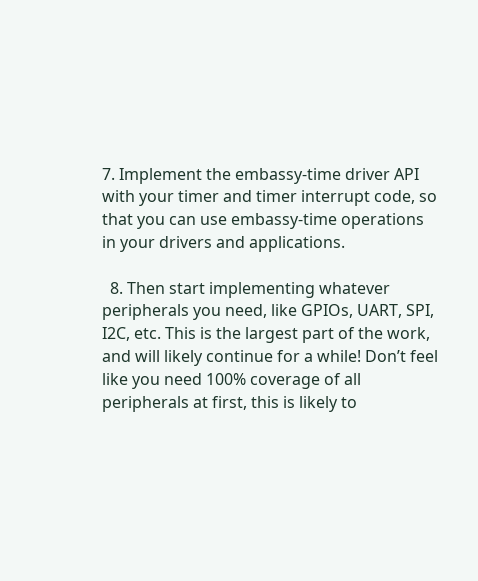7. Implement the embassy-time driver API with your timer and timer interrupt code, so that you can use embassy-time operations in your drivers and applications.

  8. Then start implementing whatever peripherals you need, like GPIOs, UART, SPI, I2C, etc. This is the largest part of the work, and will likely continue for a while! Don’t feel like you need 100% coverage of all peripherals at first, this is likely to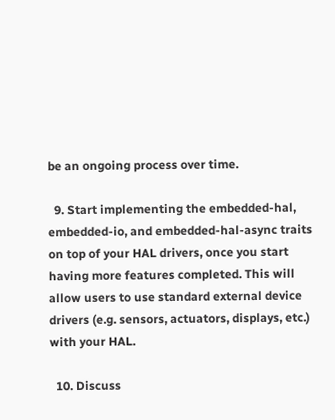be an ongoing process over time.

  9. Start implementing the embedded-hal, embedded-io, and embedded-hal-async traits on top of your HAL drivers, once you start having more features completed. This will allow users to use standard external device drivers (e.g. sensors, actuators, displays, etc.) with your HAL.

  10. Discuss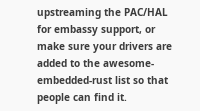upstreaming the PAC/HAL for embassy support, or make sure your drivers are added to the awesome-embedded-rust list so that people can find it.